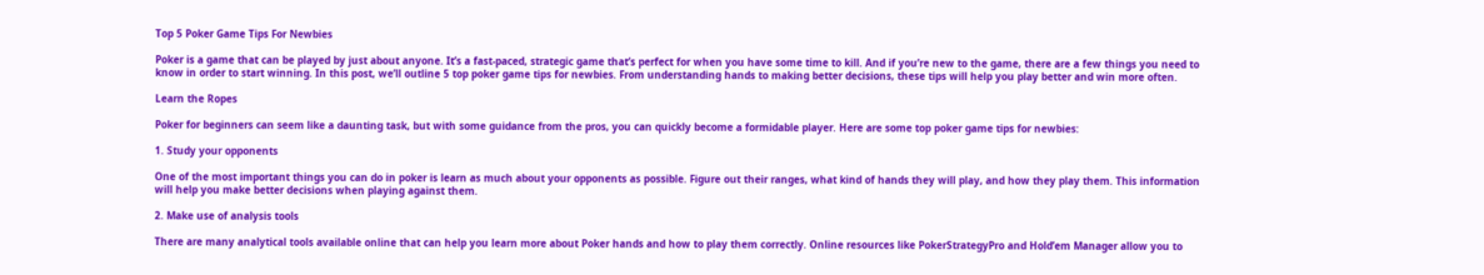Top 5 Poker Game Tips For Newbies

Poker is a game that can be played by just about anyone. It’s a fast-paced, strategic game that’s perfect for when you have some time to kill. And if you’re new to the game, there are a few things you need to know in order to start winning. In this post, we’ll outline 5 top poker game tips for newbies. From understanding hands to making better decisions, these tips will help you play better and win more often.

Learn the Ropes

Poker for beginners can seem like a daunting task, but with some guidance from the pros, you can quickly become a formidable player. Here are some top poker game tips for newbies:

1. Study your opponents

One of the most important things you can do in poker is learn as much about your opponents as possible. Figure out their ranges, what kind of hands they will play, and how they play them. This information will help you make better decisions when playing against them.

2. Make use of analysis tools

There are many analytical tools available online that can help you learn more about Poker hands and how to play them correctly. Online resources like PokerStrategyPro and Hold’em Manager allow you to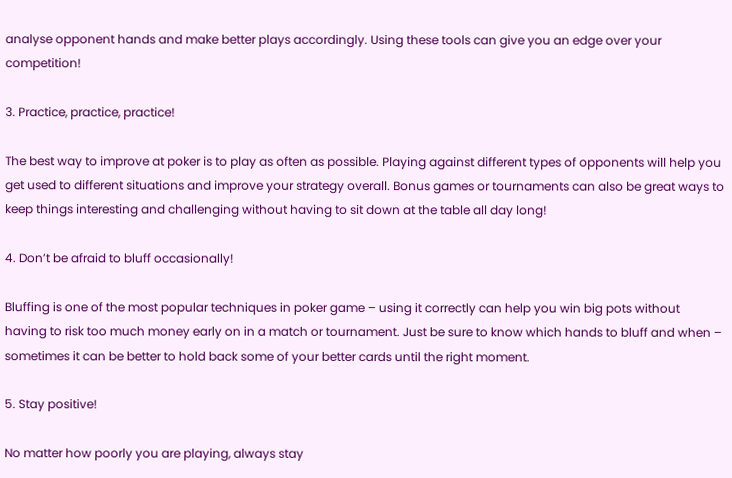analyse opponent hands and make better plays accordingly. Using these tools can give you an edge over your competition!

3. Practice, practice, practice!

The best way to improve at poker is to play as often as possible. Playing against different types of opponents will help you get used to different situations and improve your strategy overall. Bonus games or tournaments can also be great ways to keep things interesting and challenging without having to sit down at the table all day long!

4. Don’t be afraid to bluff occasionally!

Bluffing is one of the most popular techniques in poker game – using it correctly can help you win big pots without having to risk too much money early on in a match or tournament. Just be sure to know which hands to bluff and when – sometimes it can be better to hold back some of your better cards until the right moment.

5. Stay positive!

No matter how poorly you are playing, always stay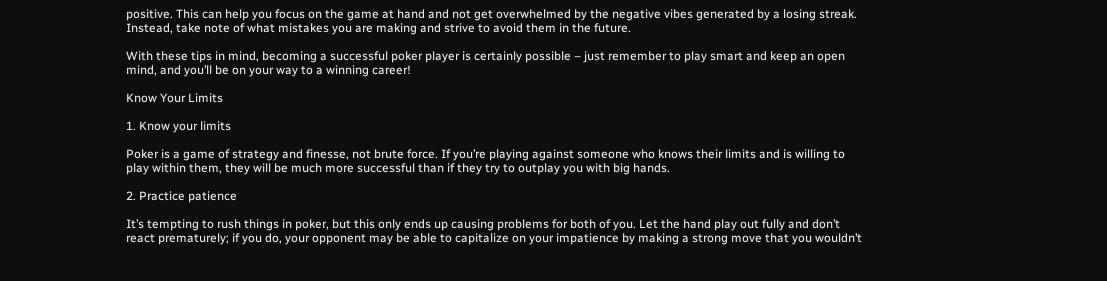positive. This can help you focus on the game at hand and not get overwhelmed by the negative vibes generated by a losing streak. Instead, take note of what mistakes you are making and strive to avoid them in the future.

With these tips in mind, becoming a successful poker player is certainly possible – just remember to play smart and keep an open mind, and you’ll be on your way to a winning career!

Know Your Limits

1. Know your limits

Poker is a game of strategy and finesse, not brute force. If you’re playing against someone who knows their limits and is willing to play within them, they will be much more successful than if they try to outplay you with big hands.

2. Practice patience

It’s tempting to rush things in poker, but this only ends up causing problems for both of you. Let the hand play out fully and don’t react prematurely; if you do, your opponent may be able to capitalize on your impatience by making a strong move that you wouldn’t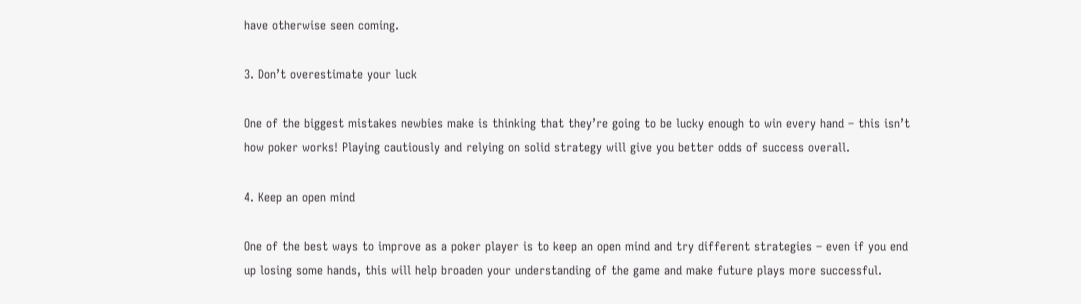have otherwise seen coming.

3. Don’t overestimate your luck

One of the biggest mistakes newbies make is thinking that they’re going to be lucky enough to win every hand – this isn’t how poker works! Playing cautiously and relying on solid strategy will give you better odds of success overall.

4. Keep an open mind

One of the best ways to improve as a poker player is to keep an open mind and try different strategies – even if you end up losing some hands, this will help broaden your understanding of the game and make future plays more successful.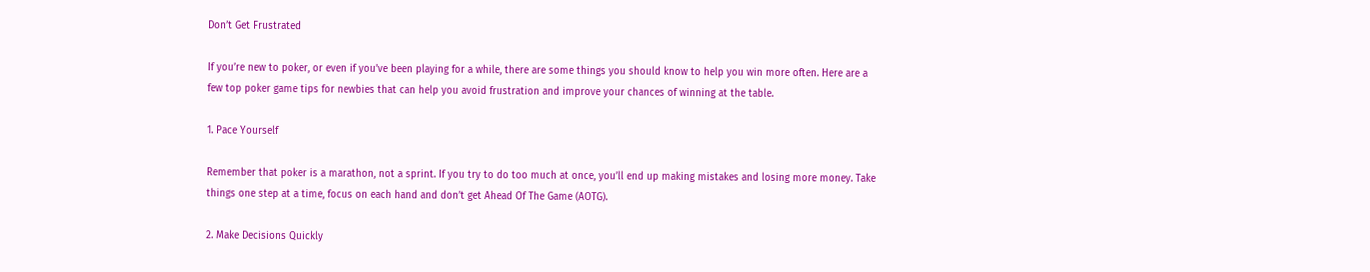Don’t Get Frustrated

If you’re new to poker, or even if you’ve been playing for a while, there are some things you should know to help you win more often. Here are a few top poker game tips for newbies that can help you avoid frustration and improve your chances of winning at the table.

1. Pace Yourself

Remember that poker is a marathon, not a sprint. If you try to do too much at once, you’ll end up making mistakes and losing more money. Take things one step at a time, focus on each hand and don’t get Ahead Of The Game (AOTG).

2. Make Decisions Quickly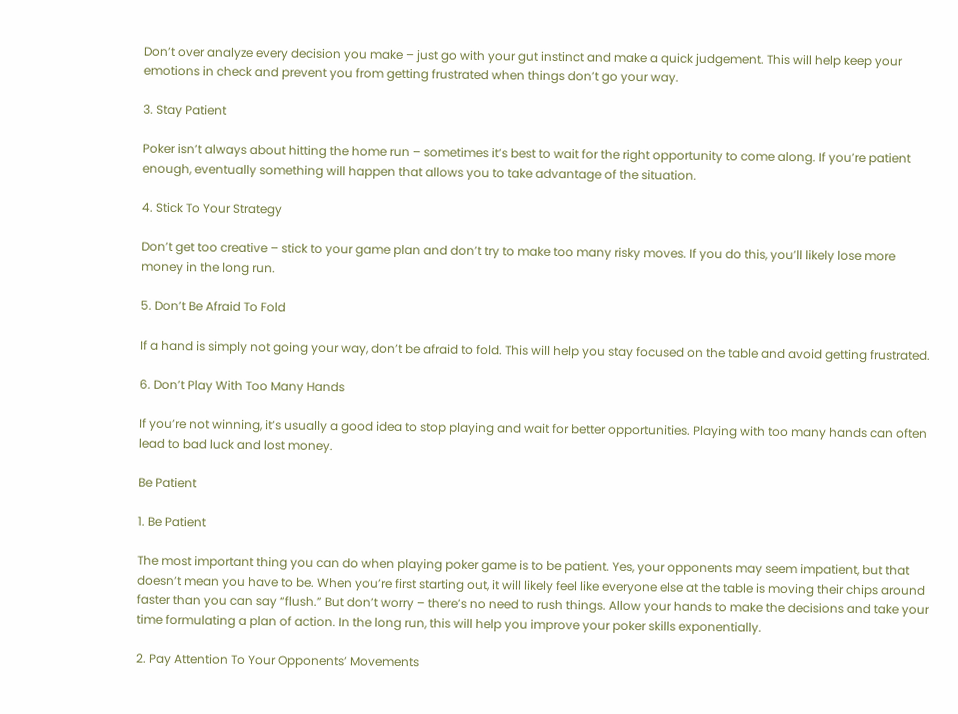Don’t over analyze every decision you make – just go with your gut instinct and make a quick judgement. This will help keep your emotions in check and prevent you from getting frustrated when things don’t go your way.

3. Stay Patient

Poker isn’t always about hitting the home run – sometimes it’s best to wait for the right opportunity to come along. If you’re patient enough, eventually something will happen that allows you to take advantage of the situation.

4. Stick To Your Strategy

Don’t get too creative – stick to your game plan and don’t try to make too many risky moves. If you do this, you’ll likely lose more money in the long run.

5. Don’t Be Afraid To Fold

If a hand is simply not going your way, don’t be afraid to fold. This will help you stay focused on the table and avoid getting frustrated.

6. Don’t Play With Too Many Hands

If you’re not winning, it’s usually a good idea to stop playing and wait for better opportunities. Playing with too many hands can often lead to bad luck and lost money.

Be Patient

1. Be Patient

The most important thing you can do when playing poker game is to be patient. Yes, your opponents may seem impatient, but that doesn’t mean you have to be. When you’re first starting out, it will likely feel like everyone else at the table is moving their chips around faster than you can say “flush.” But don’t worry – there’s no need to rush things. Allow your hands to make the decisions and take your time formulating a plan of action. In the long run, this will help you improve your poker skills exponentially.

2. Pay Attention To Your Opponents’ Movements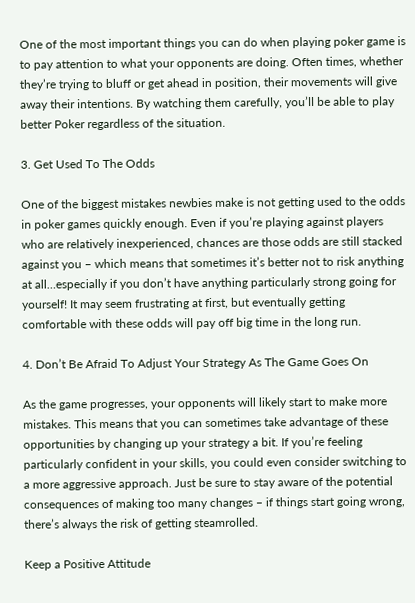One of the most important things you can do when playing poker game is to pay attention to what your opponents are doing. Often times, whether they’re trying to bluff or get ahead in position, their movements will give away their intentions. By watching them carefully, you’ll be able to play better Poker regardless of the situation.

3. Get Used To The Odds

One of the biggest mistakes newbies make is not getting used to the odds in poker games quickly enough. Even if you’re playing against players who are relatively inexperienced, chances are those odds are still stacked against you – which means that sometimes it’s better not to risk anything at all…especially if you don’t have anything particularly strong going for yourself! It may seem frustrating at first, but eventually getting comfortable with these odds will pay off big time in the long run.

4. Don’t Be Afraid To Adjust Your Strategy As The Game Goes On

As the game progresses, your opponents will likely start to make more mistakes. This means that you can sometimes take advantage of these opportunities by changing up your strategy a bit. If you’re feeling particularly confident in your skills, you could even consider switching to a more aggressive approach. Just be sure to stay aware of the potential consequences of making too many changes – if things start going wrong, there’s always the risk of getting steamrolled.

Keep a Positive Attitude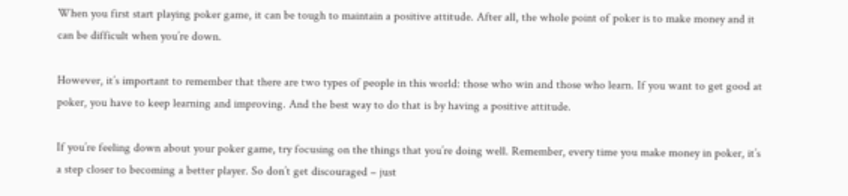When you first start playing poker game, it can be tough to maintain a positive attitude. After all, the whole point of poker is to make money and it can be difficult when you’re down.

However, it’s important to remember that there are two types of people in this world: those who win and those who learn. If you want to get good at poker, you have to keep learning and improving. And the best way to do that is by having a positive attitude.

If you’re feeling down about your poker game, try focusing on the things that you’re doing well. Remember, every time you make money in poker, it’s a step closer to becoming a better player. So don’t get discouraged – just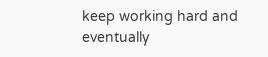keep working hard and eventually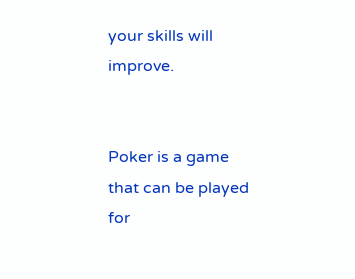your skills will improve.


Poker is a game that can be played for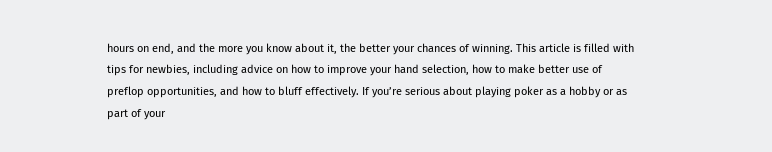hours on end, and the more you know about it, the better your chances of winning. This article is filled with tips for newbies, including advice on how to improve your hand selection, how to make better use of preflop opportunities, and how to bluff effectively. If you’re serious about playing poker as a hobby or as part of your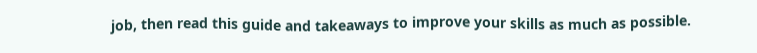job, then read this guide and takeaways to improve your skills as much as possible.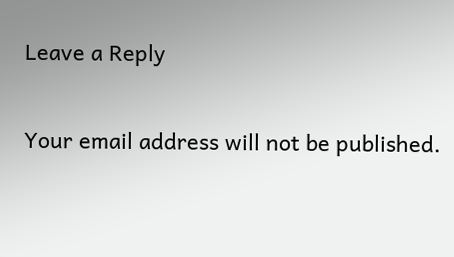Leave a Reply

Your email address will not be published.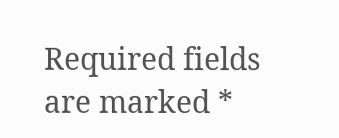Required fields are marked *